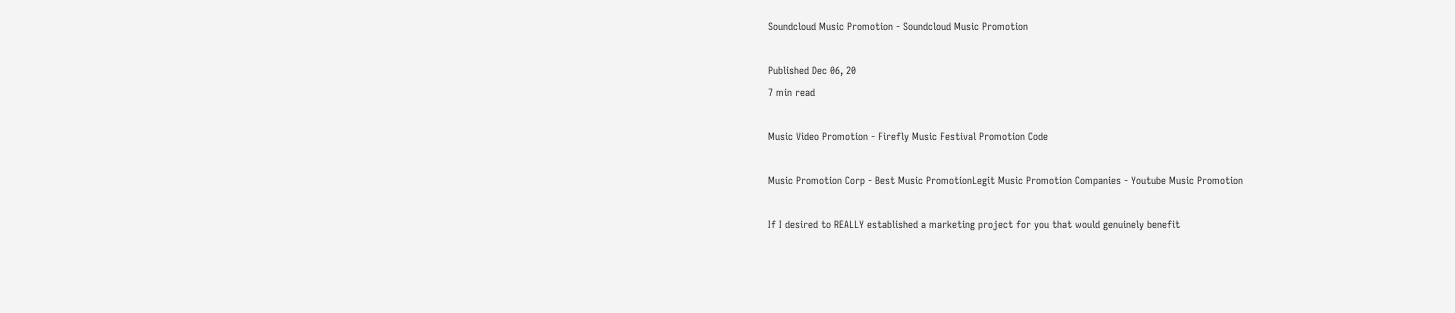Soundcloud Music Promotion - Soundcloud Music Promotion

Published Dec 06, 20
7 min read

Music Video Promotion - Firefly Music Festival Promotion Code

Music Promotion Corp - Best Music PromotionLegit Music Promotion Companies - Youtube Music Promotion

If I desired to REALLY established a marketing project for you that would genuinely benefit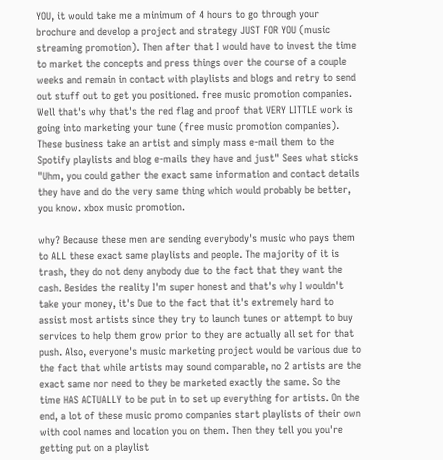YOU, it would take me a minimum of 4 hours to go through your brochure and develop a project and strategy JUST FOR YOU (music streaming promotion). Then after that I would have to invest the time to market the concepts and press things over the course of a couple weeks and remain in contact with playlists and blogs and retry to send out stuff out to get you positioned. free music promotion companies. Well that's why that's the red flag and proof that VERY LITTLE work is going into marketing your tune (free music promotion companies). These business take an artist and simply mass e-mail them to the Spotify playlists and blog e-mails they have and just" Sees what sticks "Uhm, you could gather the exact same information and contact details they have and do the very same thing which would probably be better, you know. xbox music promotion.

why? Because these men are sending everybody's music who pays them to ALL these exact same playlists and people. The majority of it is trash, they do not deny anybody due to the fact that they want the cash. Besides the reality I'm super honest and that's why I wouldn't take your money, it's Due to the fact that it's extremely hard to assist most artists since they try to launch tunes or attempt to buy services to help them grow prior to they are actually all set for that push. Also, everyone's music marketing project would be various due to the fact that while artists may sound comparable, no 2 artists are the exact same nor need to they be marketed exactly the same. So the time HAS ACTUALLY to be put in to set up everything for artists. On the end, a lot of these music promo companies start playlists of their own with cool names and location you on them. Then they tell you you're getting put on a playlist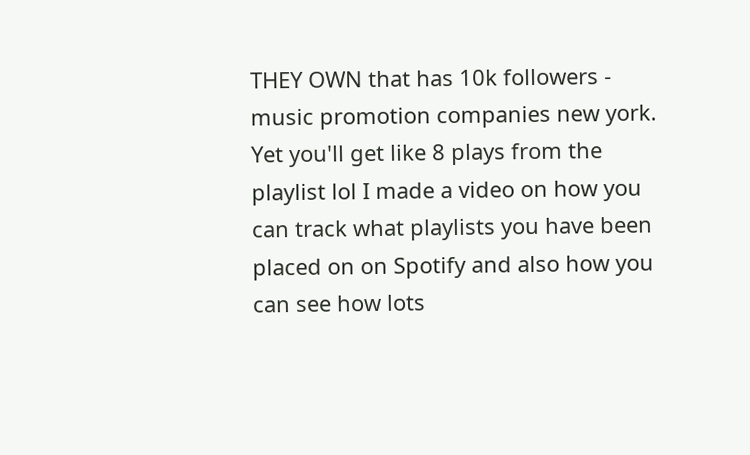THEY OWN that has 10k followers - music promotion companies new york. Yet you'll get like 8 plays from the playlist lol I made a video on how you can track what playlists you have been placed on on Spotify and also how you can see how lots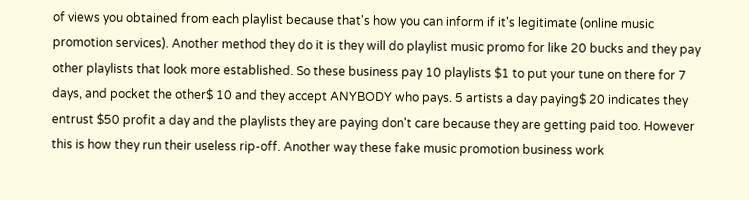of views you obtained from each playlist because that's how you can inform if it's legitimate (online music promotion services). Another method they do it is they will do playlist music promo for like 20 bucks and they pay other playlists that look more established. So these business pay 10 playlists $1 to put your tune on there for 7 days, and pocket the other$ 10 and they accept ANYBODY who pays. 5 artists a day paying$ 20 indicates they entrust $50 profit a day and the playlists they are paying don't care because they are getting paid too. However this is how they run their useless rip-off. Another way these fake music promotion business work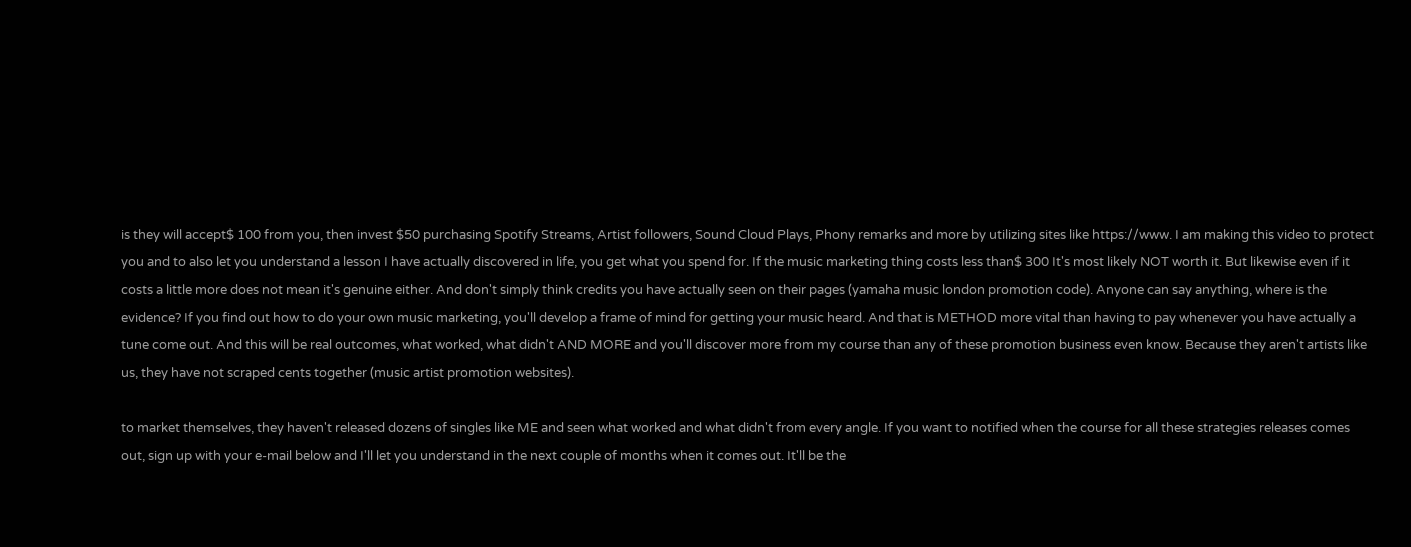is they will accept$ 100 from you, then invest $50 purchasing Spotify Streams, Artist followers, Sound Cloud Plays, Phony remarks and more by utilizing sites like https://www. I am making this video to protect you and to also let you understand a lesson I have actually discovered in life, you get what you spend for. If the music marketing thing costs less than$ 300 It's most likely NOT worth it. But likewise even if it costs a little more does not mean it's genuine either. And don't simply think credits you have actually seen on their pages (yamaha music london promotion code). Anyone can say anything, where is the evidence? If you find out how to do your own music marketing, you'll develop a frame of mind for getting your music heard. And that is METHOD more vital than having to pay whenever you have actually a tune come out. And this will be real outcomes, what worked, what didn't AND MORE and you'll discover more from my course than any of these promotion business even know. Because they aren't artists like us, they have not scraped cents together (music artist promotion websites).

to market themselves, they haven't released dozens of singles like ME and seen what worked and what didn't from every angle. If you want to notified when the course for all these strategies releases comes out, sign up with your e-mail below and I'll let you understand in the next couple of months when it comes out. It'll be the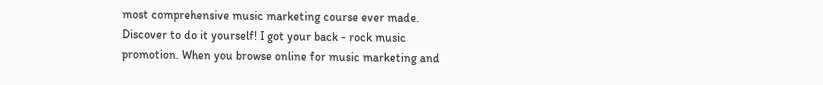most comprehensive music marketing course ever made. Discover to do it yourself! I got your back - rock music promotion. When you browse online for music marketing and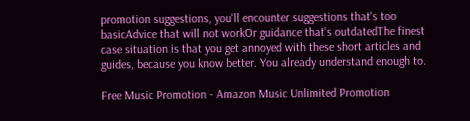promotion suggestions, you'll encounter suggestions that's too basicAdvice that will not workOr guidance that's outdatedThe finest case situation is that you get annoyed with these short articles and guides, because you know better. You already understand enough to.

Free Music Promotion - Amazon Music Unlimited Promotion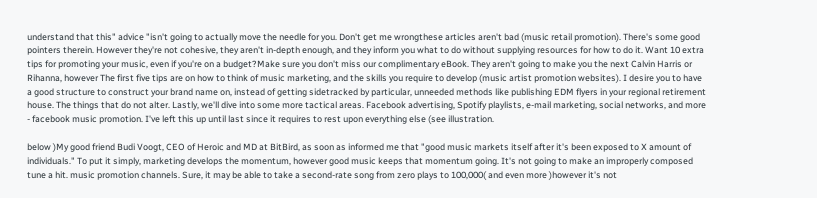understand that this" advice "isn't going to actually move the needle for you. Don't get me wrongthese articles aren't bad (music retail promotion). There's some good pointers therein. However they're not cohesive, they aren't in-depth enough, and they inform you what to do without supplying resources for how to do it. Want 10 extra tips for promoting your music, even if you're on a budget?Make sure you don't miss our complimentary eBook. They aren't going to make you the next Calvin Harris or Rihanna, however The first five tips are on how to think of music marketing, and the skills you require to develop (music artist promotion websites). I desire you to have a good structure to construct your brand name on, instead of getting sidetracked by particular, unneeded methods like publishing EDM flyers in your regional retirement house. The things that do not alter. Lastly, we'll dive into some more tactical areas. Facebook advertising, Spotify playlists, e-mail marketing, social networks, and more - facebook music promotion. I've left this up until last since it requires to rest upon everything else (see illustration.

below )My good friend Budi Voogt, CEO of Heroic and MD at BitBird, as soon as informed me that "good music markets itself after it's been exposed to X amount of individuals." To put it simply, marketing develops the momentum, however good music keeps that momentum going. It's not going to make an improperly composed tune a hit. music promotion channels. Sure, it may be able to take a second-rate song from zero plays to 100,000( and even more )however it's not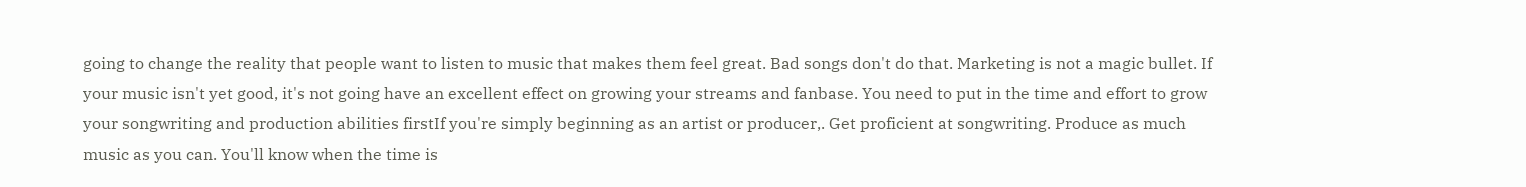going to change the reality that people want to listen to music that makes them feel great. Bad songs don't do that. Marketing is not a magic bullet. If your music isn't yet good, it's not going have an excellent effect on growing your streams and fanbase. You need to put in the time and effort to grow your songwriting and production abilities firstIf you're simply beginning as an artist or producer,. Get proficient at songwriting. Produce as much music as you can. You'll know when the time is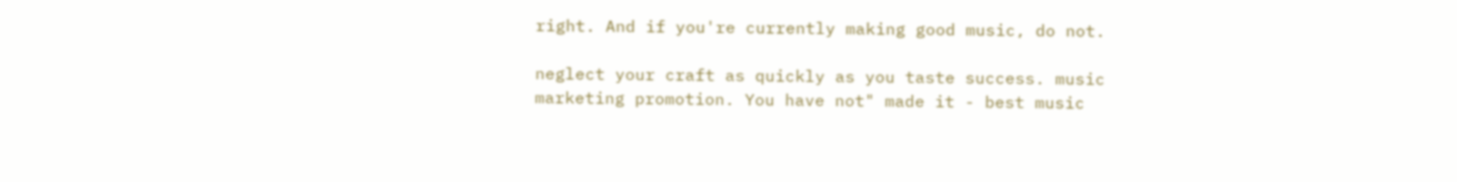right. And if you're currently making good music, do not.

neglect your craft as quickly as you taste success. music marketing promotion. You have not" made it - best music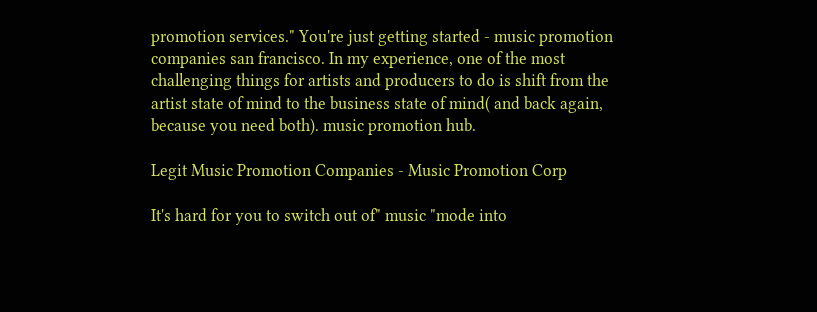promotion services." You're just getting started - music promotion companies san francisco. In my experience, one of the most challenging things for artists and producers to do is shift from the artist state of mind to the business state of mind( and back again, because you need both). music promotion hub.

Legit Music Promotion Companies - Music Promotion Corp

It's hard for you to switch out of" music "mode into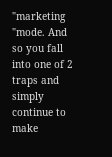"marketing "mode. And so you fall into one of 2 traps and simply continue to make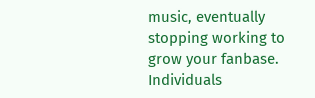music, eventually stopping working to grow your fanbase. Individuals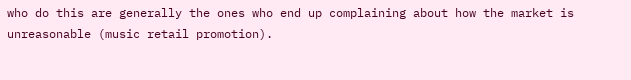who do this are generally the ones who end up complaining about how the market is unreasonable (music retail promotion).